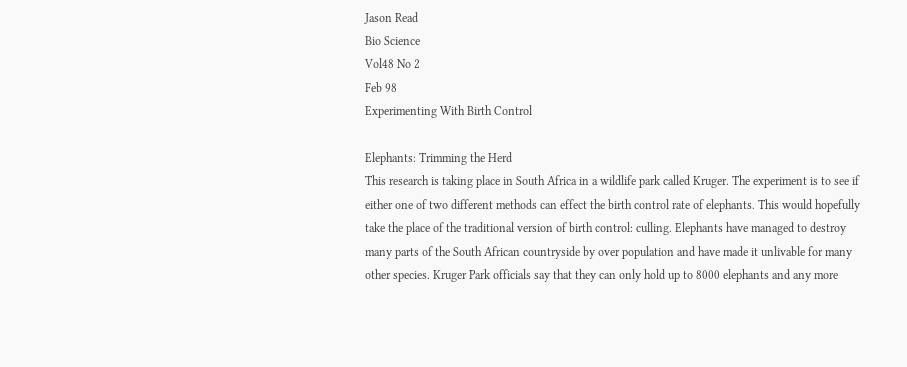Jason Read
Bio Science
Vol48 No 2
Feb 98
Experimenting With Birth Control

Elephants: Trimming the Herd
This research is taking place in South Africa in a wildlife park called Kruger. The experiment is to see if either one of two different methods can effect the birth control rate of elephants. This would hopefully take the place of the traditional version of birth control: culling. Elephants have managed to destroy many parts of the South African countryside by over population and have made it unlivable for many other species. Kruger Park officials say that they can only hold up to 8000 elephants and any more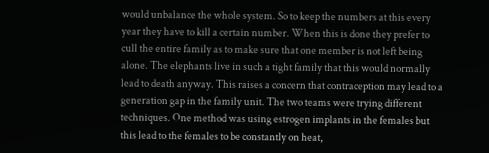would unbalance the whole system. So to keep the numbers at this every year they have to kill a certain number. When this is done they prefer to cull the entire family as to make sure that one member is not left being alone. The elephants live in such a tight family that this would normally lead to death anyway. This raises a concern that contraception may lead to a generation gap in the family unit. The two teams were trying different techniques. One method was using estrogen implants in the females but this lead to the females to be constantly on heat,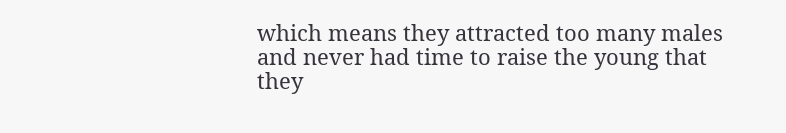which means they attracted too many males and never had time to raise the young that they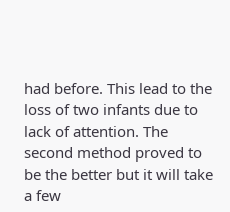had before. This lead to the loss of two infants due to lack of attention. The second method proved to be the better but it will take a few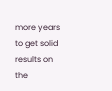more years to get solid results on the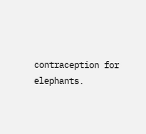contraception for elephants.